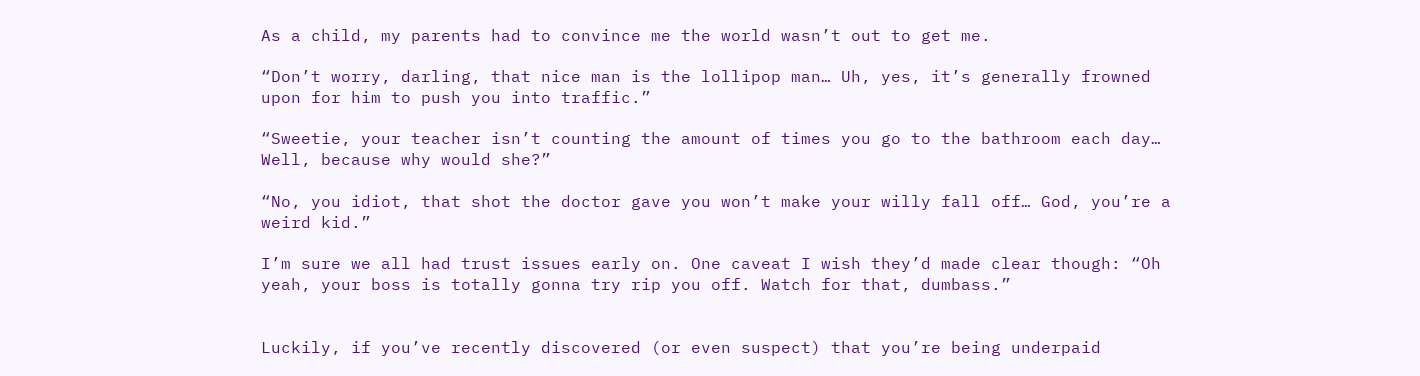As a child, my parents had to convince me the world wasn’t out to get me.

“Don’t worry, darling, that nice man is the lollipop man… Uh, yes, it’s generally frowned upon for him to push you into traffic.”

“Sweetie, your teacher isn’t counting the amount of times you go to the bathroom each day… Well, because why would she?”

“No, you idiot, that shot the doctor gave you won’t make your willy fall off… God, you’re a weird kid.”

I’m sure we all had trust issues early on. One caveat I wish they’d made clear though: “Oh yeah, your boss is totally gonna try rip you off. Watch for that, dumbass.”


Luckily, if you’ve recently discovered (or even suspect) that you’re being underpaid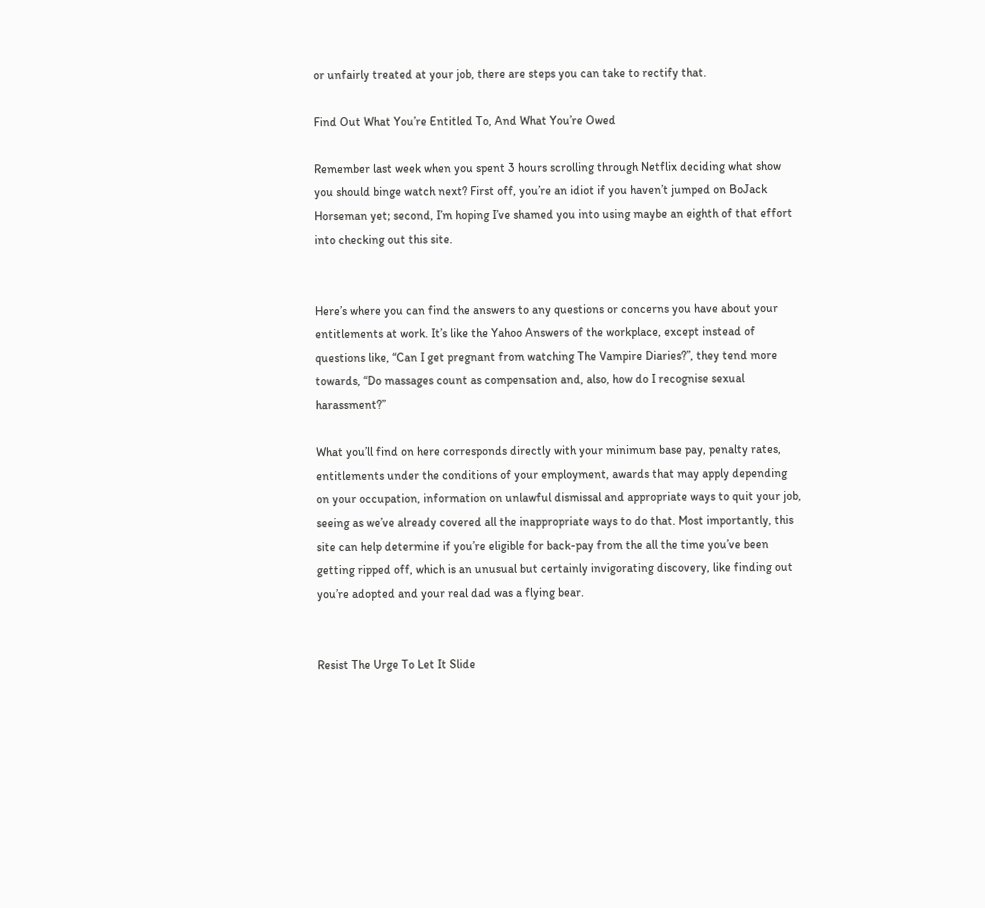or unfairly treated at your job, there are steps you can take to rectify that.

Find Out What You’re Entitled To, And What You’re Owed

Remember last week when you spent 3 hours scrolling through Netflix deciding what show you should binge watch next? First off, you’re an idiot if you haven’t jumped on BoJack Horseman yet; second, I’m hoping I’ve shamed you into using maybe an eighth of that effort into checking out this site.


Here’s where you can find the answers to any questions or concerns you have about your entitlements at work. It’s like the Yahoo Answers of the workplace, except instead of questions like, “Can I get pregnant from watching The Vampire Diaries?”, they tend more towards, “Do massages count as compensation and, also, how do I recognise sexual harassment?”

What you’ll find on here corresponds directly with your minimum base pay, penalty rates, entitlements under the conditions of your employment, awards that may apply depending on your occupation, information on unlawful dismissal and appropriate ways to quit your job, seeing as we’ve already covered all the inappropriate ways to do that. Most importantly, this site can help determine if you’re eligible for back-pay from the all the time you’ve been getting ripped off, which is an unusual but certainly invigorating discovery, like finding out you’re adopted and your real dad was a flying bear.


Resist The Urge To Let It Slide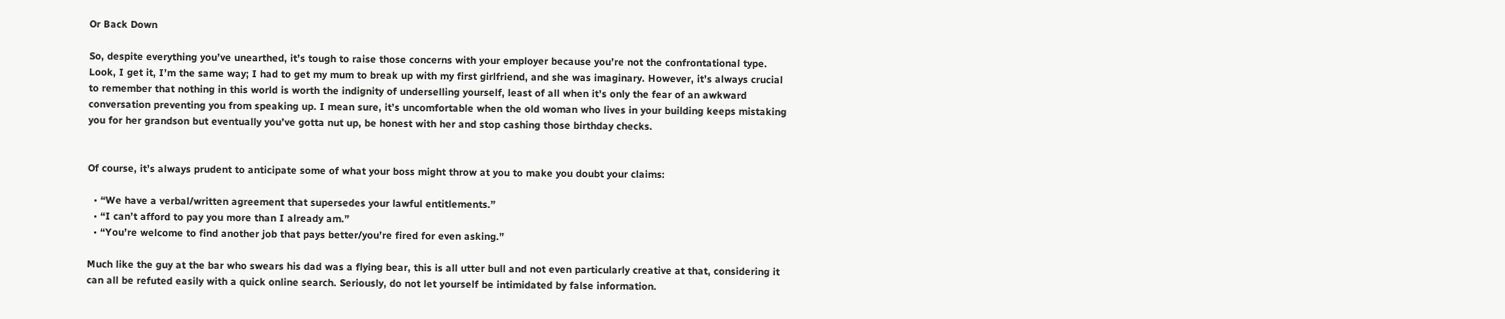Or Back Down

So, despite everything you’ve unearthed, it’s tough to raise those concerns with your employer because you’re not the confrontational type. Look, I get it, I’m the same way; I had to get my mum to break up with my first girlfriend, and she was imaginary. However, it’s always crucial to remember that nothing in this world is worth the indignity of underselling yourself, least of all when it’s only the fear of an awkward conversation preventing you from speaking up. I mean sure, it’s uncomfortable when the old woman who lives in your building keeps mistaking you for her grandson but eventually you’ve gotta nut up, be honest with her and stop cashing those birthday checks.


Of course, it’s always prudent to anticipate some of what your boss might throw at you to make you doubt your claims:

  • “We have a verbal/written agreement that supersedes your lawful entitlements.”
  • “I can’t afford to pay you more than I already am.”
  • “You’re welcome to find another job that pays better/you’re fired for even asking.”

Much like the guy at the bar who swears his dad was a flying bear, this is all utter bull and not even particularly creative at that, considering it can all be refuted easily with a quick online search. Seriously, do not let yourself be intimidated by false information.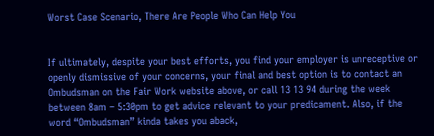Worst Case Scenario, There Are People Who Can Help You


If ultimately, despite your best efforts, you find your employer is unreceptive or openly dismissive of your concerns, your final and best option is to contact an Ombudsman on the Fair Work website above, or call 13 13 94 during the week between 8am – 5:30pm to get advice relevant to your predicament. Also, if the word “Ombudsman” kinda takes you aback,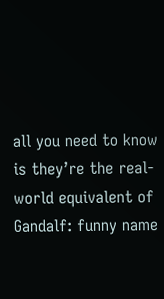all you need to know is they’re the real-world equivalent of Gandalf: funny name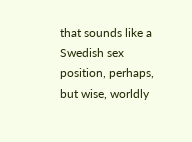that sounds like a Swedish sex position, perhaps, but wise, worldly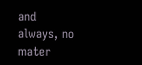and always, no mater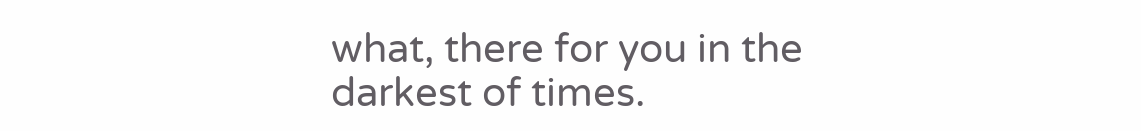what, there for you in the darkest of times.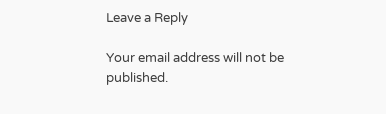Leave a Reply

Your email address will not be published.